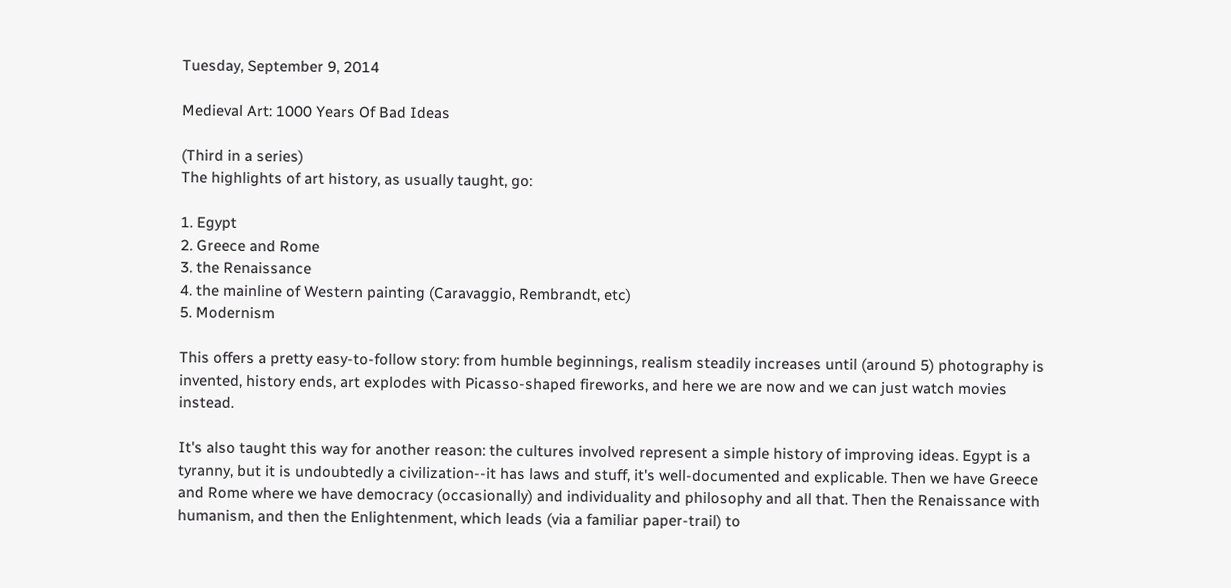Tuesday, September 9, 2014

Medieval Art: 1000 Years Of Bad Ideas

(Third in a series)
The highlights of art history, as usually taught, go:

1. Egypt
2. Greece and Rome
3. the Renaissance
4. the mainline of Western painting (Caravaggio, Rembrandt, etc)
5. Modernism

This offers a pretty easy-to-follow story: from humble beginnings, realism steadily increases until (around 5) photography is invented, history ends, art explodes with Picasso-shaped fireworks, and here we are now and we can just watch movies instead.

It's also taught this way for another reason: the cultures involved represent a simple history of improving ideas. Egypt is a tyranny, but it is undoubtedly a civilization--it has laws and stuff, it's well-documented and explicable. Then we have Greece and Rome where we have democracy (occasionally) and individuality and philosophy and all that. Then the Renaissance with humanism, and then the Enlightenment, which leads (via a familiar paper-trail) to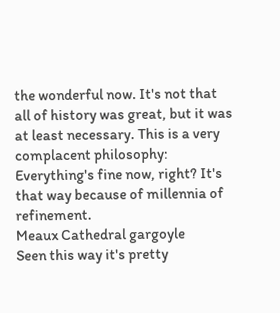the wonderful now. It's not that all of history was great, but it was at least necessary. This is a very complacent philosophy: Everything's fine now, right? It's that way because of millennia of refinement.
Meaux Cathedral gargoyle
Seen this way it's pretty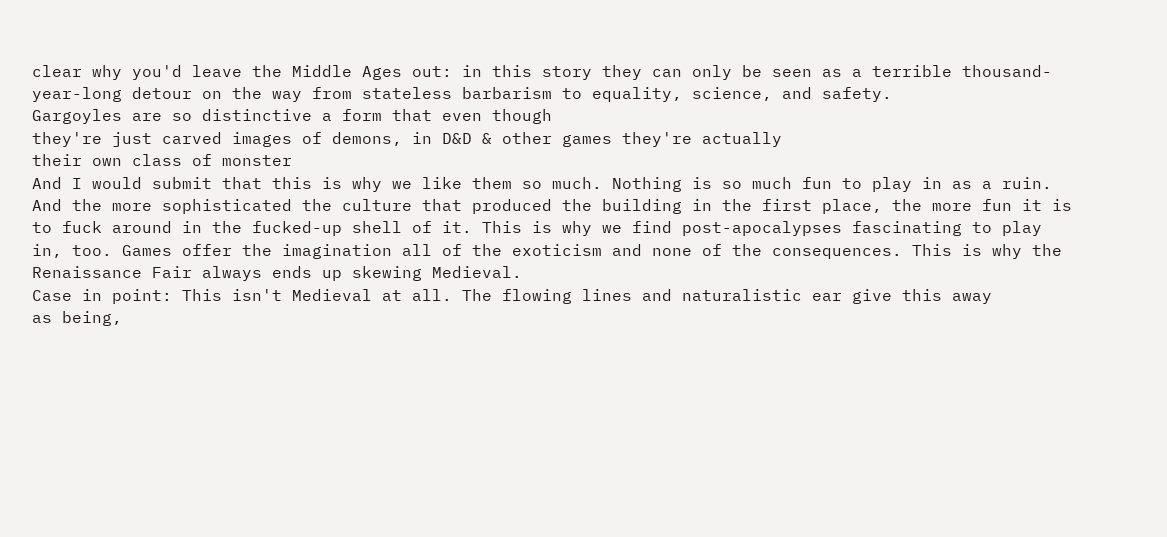clear why you'd leave the Middle Ages out: in this story they can only be seen as a terrible thousand-year-long detour on the way from stateless barbarism to equality, science, and safety.
Gargoyles are so distinctive a form that even though
they're just carved images of demons, in D&D & other games they're actually
their own class of monster
And I would submit that this is why we like them so much. Nothing is so much fun to play in as a ruin. And the more sophisticated the culture that produced the building in the first place, the more fun it is to fuck around in the fucked-up shell of it. This is why we find post-apocalypses fascinating to play in, too. Games offer the imagination all of the exoticism and none of the consequences. This is why the Renaissance Fair always ends up skewing Medieval.
Case in point: This isn't Medieval at all. The flowing lines and naturalistic ear give this away
as being,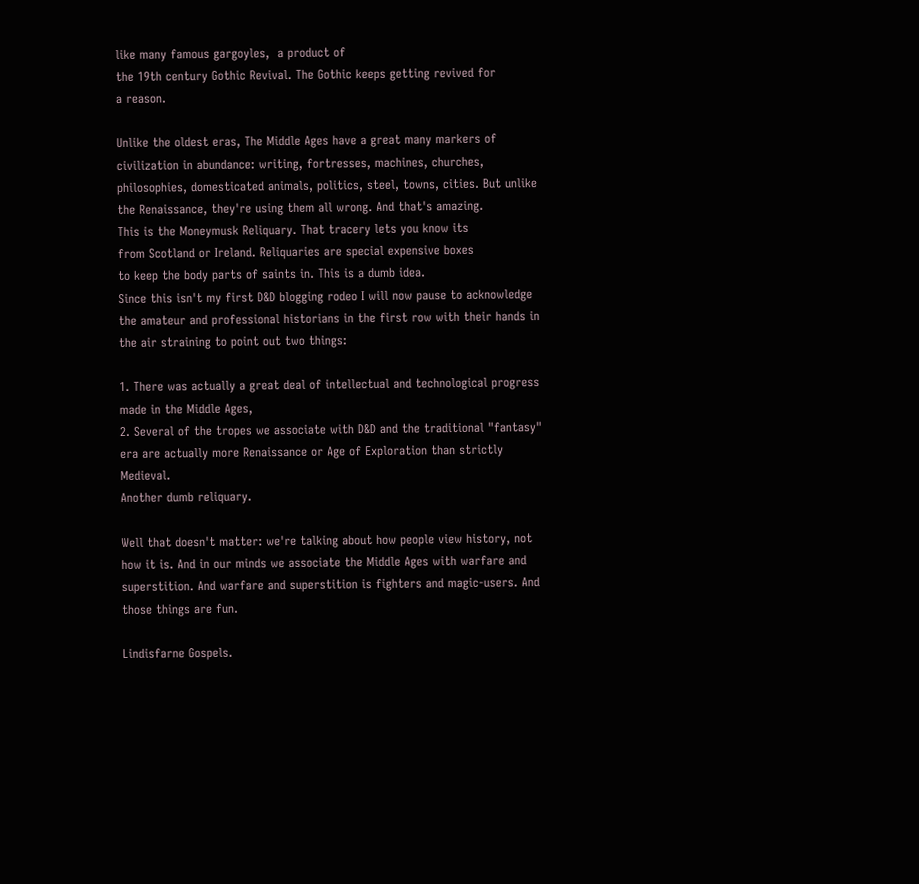like many famous gargoyles,  a product of
the 19th century Gothic Revival. The Gothic keeps getting revived for
a reason.

Unlike the oldest eras, The Middle Ages have a great many markers of civilization in abundance: writing, fortresses, machines, churches, philosophies, domesticated animals, politics, steel, towns, cities. But unlike the Renaissance, they're using them all wrong. And that's amazing.
This is the Moneymusk Reliquary. That tracery lets you know its
from Scotland or Ireland. Reliquaries are special expensive boxes
to keep the body parts of saints in. This is a dumb idea.
Since this isn't my first D&D blogging rodeo I will now pause to acknowledge the amateur and professional historians in the first row with their hands in the air straining to point out two things:

1. There was actually a great deal of intellectual and technological progress made in the Middle Ages,
2. Several of the tropes we associate with D&D and the traditional "fantasy" era are actually more Renaissance or Age of Exploration than strictly Medieval.
Another dumb reliquary.

Well that doesn't matter: we're talking about how people view history, not how it is. And in our minds we associate the Middle Ages with warfare and superstition. And warfare and superstition is fighters and magic-users. And those things are fun.

Lindisfarne Gospels.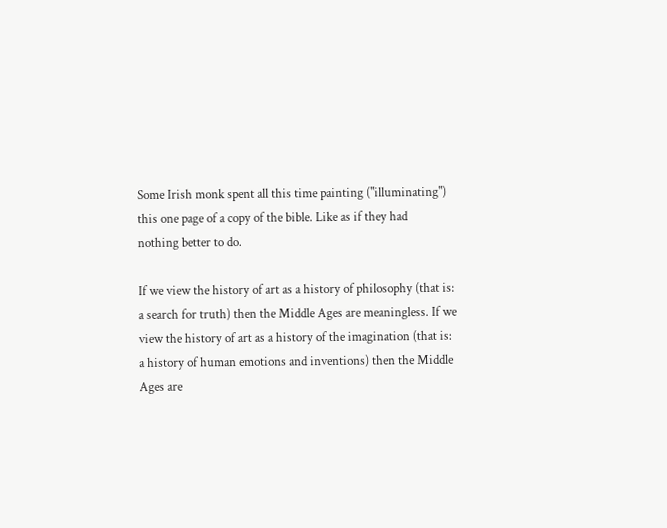Some Irish monk spent all this time painting ("illuminating")
this one page of a copy of the bible. Like as if they had
nothing better to do.

If we view the history of art as a history of philosophy (that is: a search for truth) then the Middle Ages are meaningless. If we view the history of art as a history of the imagination (that is: a history of human emotions and inventions) then the Middle Ages are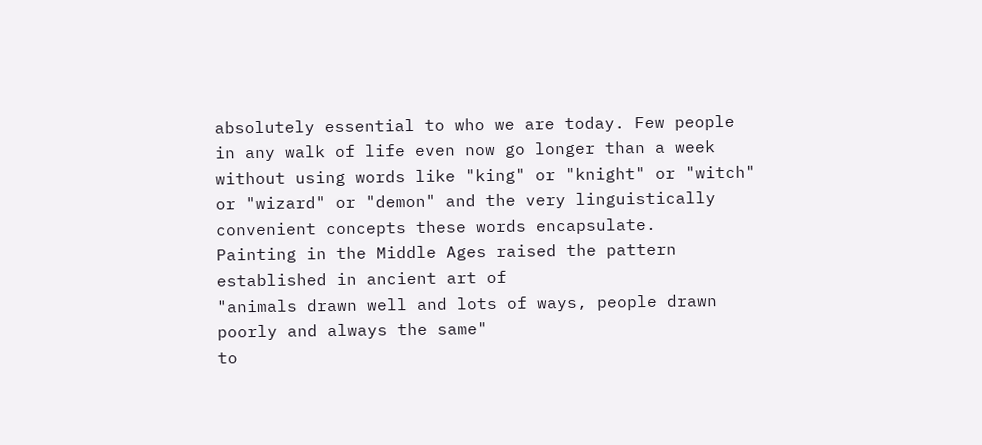absolutely essential to who we are today. Few people in any walk of life even now go longer than a week without using words like "king" or "knight" or "witch" or "wizard" or "demon" and the very linguistically convenient concepts these words encapsulate.
Painting in the Middle Ages raised the pattern established in ancient art of
"animals drawn well and lots of ways, people drawn poorly and always the same"
to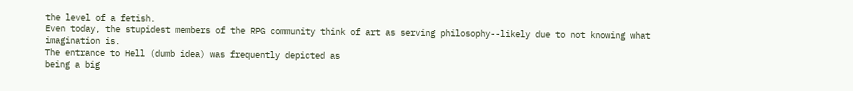the level of a fetish.
Even today, the stupidest members of the RPG community think of art as serving philosophy--likely due to not knowing what imagination is.
The entrance to Hell (dumb idea) was frequently depicted as
being a big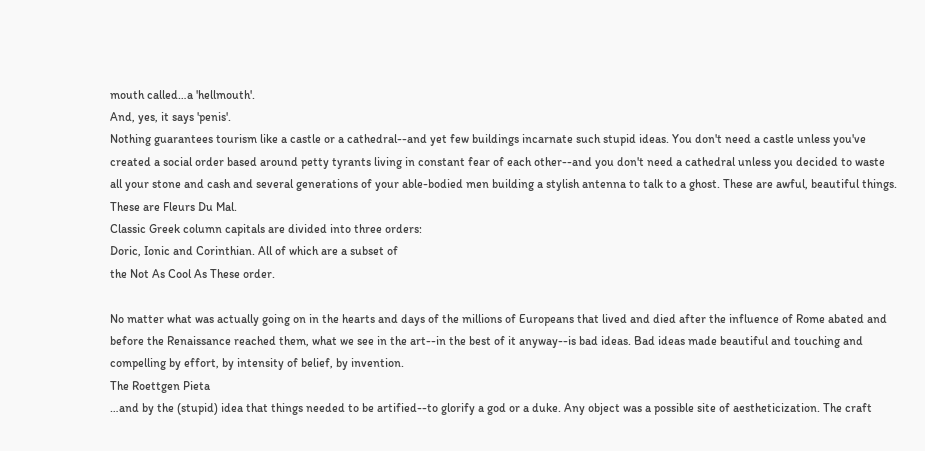mouth called…a 'hellmouth'.
And, yes, it says 'penis'.
Nothing guarantees tourism like a castle or a cathedral--and yet few buildings incarnate such stupid ideas. You don't need a castle unless you've created a social order based around petty tyrants living in constant fear of each other--and you don't need a cathedral unless you decided to waste all your stone and cash and several generations of your able-bodied men building a stylish antenna to talk to a ghost. These are awful, beautiful things. These are Fleurs Du Mal.
Classic Greek column capitals are divided into three orders:
Doric, Ionic and Corinthian. All of which are a subset of
the Not As Cool As These order.

No matter what was actually going on in the hearts and days of the millions of Europeans that lived and died after the influence of Rome abated and before the Renaissance reached them, what we see in the art--in the best of it anyway--is bad ideas. Bad ideas made beautiful and touching and compelling by effort, by intensity of belief, by invention.
The Roettgen Pieta
…and by the (stupid) idea that things needed to be artified--to glorify a god or a duke. Any object was a possible site of aestheticization. The craft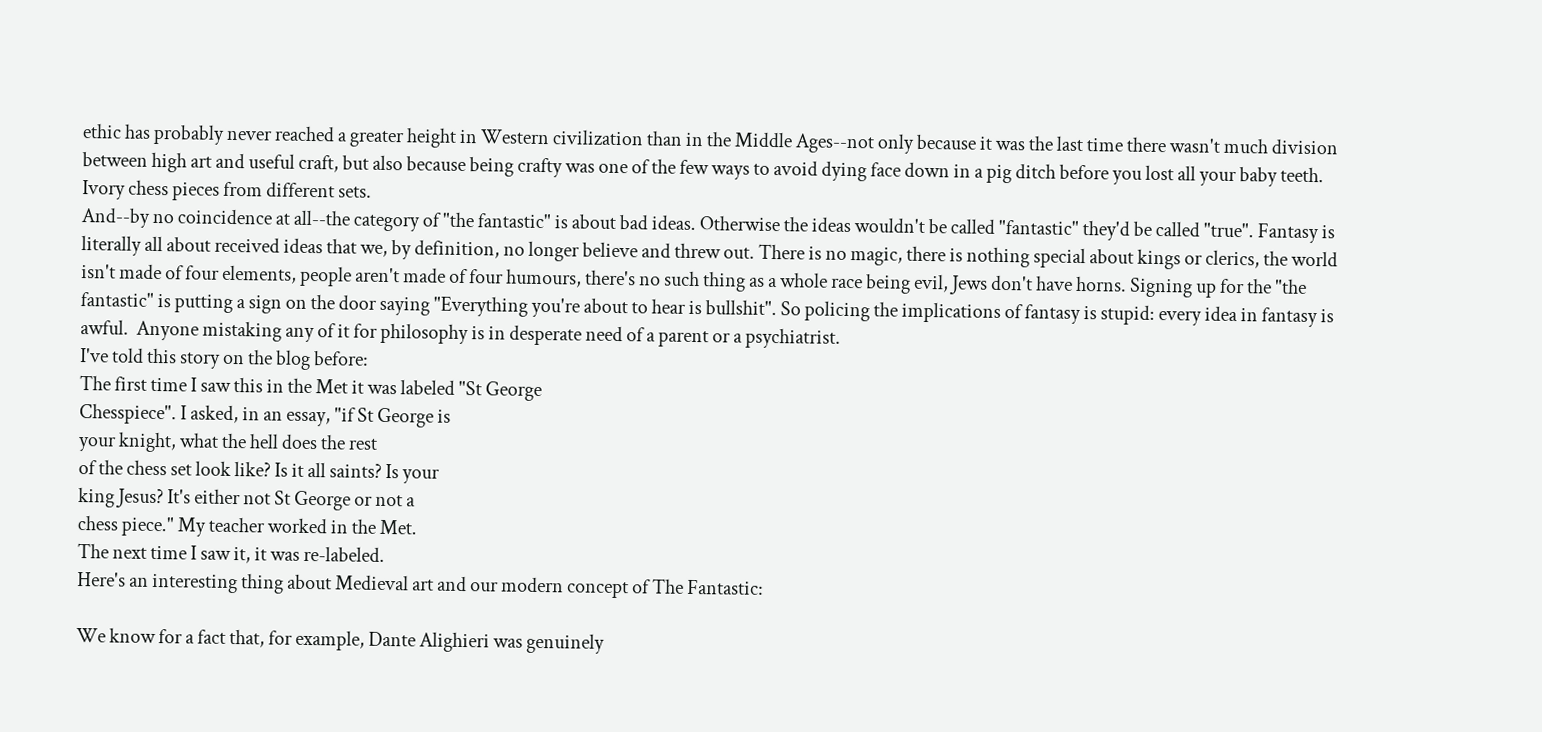ethic has probably never reached a greater height in Western civilization than in the Middle Ages--not only because it was the last time there wasn't much division between high art and useful craft, but also because being crafty was one of the few ways to avoid dying face down in a pig ditch before you lost all your baby teeth.
Ivory chess pieces from different sets.
And--by no coincidence at all--the category of "the fantastic" is about bad ideas. Otherwise the ideas wouldn't be called "fantastic" they'd be called "true". Fantasy is literally all about received ideas that we, by definition, no longer believe and threw out. There is no magic, there is nothing special about kings or clerics, the world isn't made of four elements, people aren't made of four humours, there's no such thing as a whole race being evil, Jews don't have horns. Signing up for the "the fantastic" is putting a sign on the door saying "Everything you're about to hear is bullshit". So policing the implications of fantasy is stupid: every idea in fantasy is awful.  Anyone mistaking any of it for philosophy is in desperate need of a parent or a psychiatrist.
I've told this story on the blog before:
The first time I saw this in the Met it was labeled "St George
Chesspiece". I asked, in an essay, "if St George is
your knight, what the hell does the rest
of the chess set look like? Is it all saints? Is your
king Jesus? It's either not St George or not a
chess piece." My teacher worked in the Met.
The next time I saw it, it was re-labeled.
Here's an interesting thing about Medieval art and our modern concept of The Fantastic:

We know for a fact that, for example, Dante Alighieri was genuinely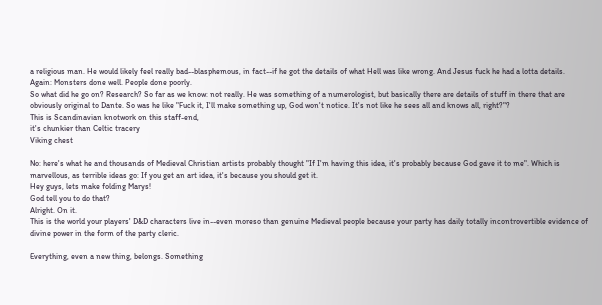a religious man. He would likely feel really bad--blasphemous, in fact--if he got the details of what Hell was like wrong. And Jesus fuck he had a lotta details.
Again: Monsters done well. People done poorly.
So what did he go on? Research? So far as we know: not really. He was something of a numerologist, but basically there are details of stuff in there that are obviously original to Dante. So was he like "Fuck it, I'll make something up, God won't notice. It's not like he sees all and knows all, right?"?
This is Scandinavian knotwork on this staff-end,
it's chunkier than Celtic tracery
Viking chest

No: here's what he and thousands of Medieval Christian artists probably thought "If I'm having this idea, it's probably because God gave it to me". Which is marvellous, as terrible ideas go: If you get an art idea, it's because you should get it.
Hey guys, lets make folding Marys!
God tell you to do that?
Alright. On it.
This is the world your players' D&D characters live in--even moreso than genuine Medieval people because your party has daily totally incontrovertible evidence of divine power in the form of the party cleric.

Everything, even a new thing, belongs. Something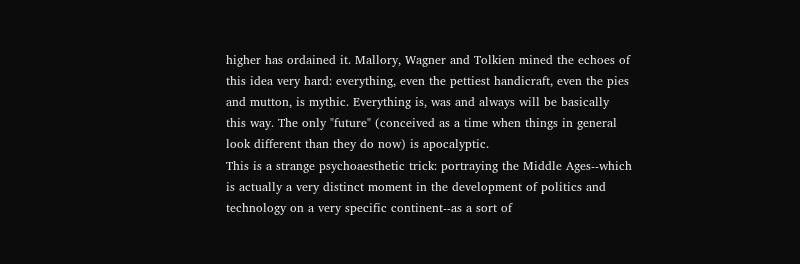higher has ordained it. Mallory, Wagner and Tolkien mined the echoes of this idea very hard: everything, even the pettiest handicraft, even the pies and mutton, is mythic. Everything is, was and always will be basically this way. The only "future" (conceived as a time when things in general look different than they do now) is apocalyptic.
This is a strange psychoaesthetic trick: portraying the Middle Ages--which is actually a very distinct moment in the development of politics and technology on a very specific continent--as a sort of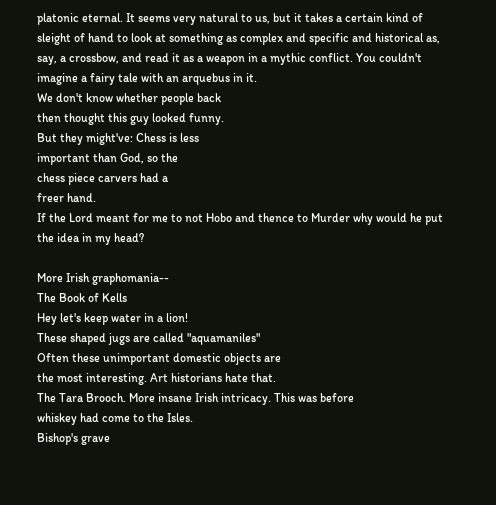platonic eternal. It seems very natural to us, but it takes a certain kind of sleight of hand to look at something as complex and specific and historical as, say, a crossbow, and read it as a weapon in a mythic conflict. You couldn't imagine a fairy tale with an arquebus in it.
We don't know whether people back
then thought this guy looked funny.
But they might've: Chess is less
important than God, so the
chess piece carvers had a
freer hand.
If the Lord meant for me to not Hobo and thence to Murder why would he put the idea in my head?

More Irish graphomania--
The Book of Kells
Hey let's keep water in a lion!
These shaped jugs are called "aquamaniles"
Often these unimportant domestic objects are
the most interesting. Art historians hate that.
The Tara Brooch. More insane Irish intricacy. This was before
whiskey had come to the Isles.
Bishop's grave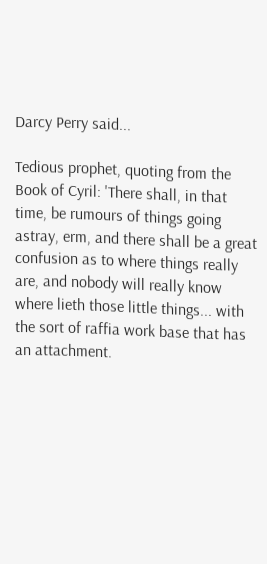Darcy Perry said...

Tedious prophet, quoting from the Book of Cyril: 'There shall, in that time, be rumours of things going astray, erm, and there shall be a great confusion as to where things really are, and nobody will really know where lieth those little things... with the sort of raffia work base that has an attachment.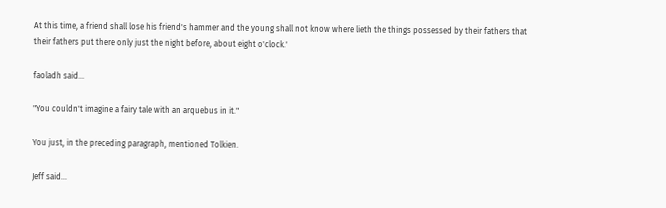At this time, a friend shall lose his friend's hammer and the young shall not know where lieth the things possessed by their fathers that their fathers put there only just the night before, about eight o'clock.'

faoladh said...

"You couldn't imagine a fairy tale with an arquebus in it."

You just, in the preceding paragraph, mentioned Tolkien.

Jeff said...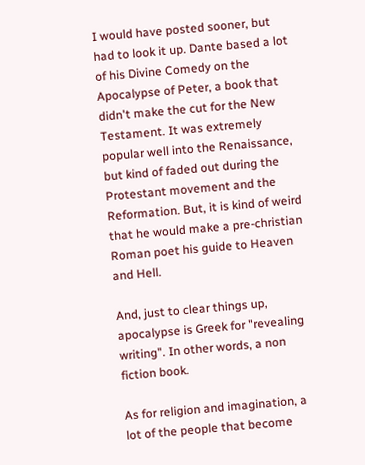I would have posted sooner, but had to look it up. Dante based a lot of his Divine Comedy on the Apocalypse of Peter, a book that didn't make the cut for the New Testament. It was extremely popular well into the Renaissance, but kind of faded out during the Protestant movement and the Reformation. But, it is kind of weird that he would make a pre-christian Roman poet his guide to Heaven and Hell.

And, just to clear things up, apocalypse is Greek for "revealing writing". In other words, a non fiction book.

As for religion and imagination, a lot of the people that become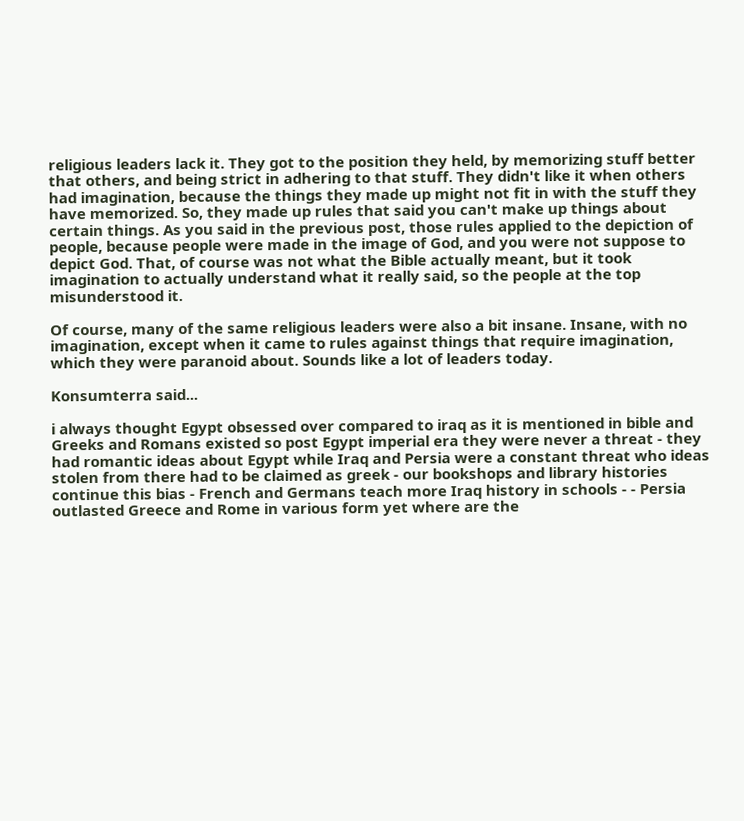religious leaders lack it. They got to the position they held, by memorizing stuff better that others, and being strict in adhering to that stuff. They didn't like it when others had imagination, because the things they made up might not fit in with the stuff they have memorized. So, they made up rules that said you can't make up things about certain things. As you said in the previous post, those rules applied to the depiction of people, because people were made in the image of God, and you were not suppose to depict God. That, of course was not what the Bible actually meant, but it took imagination to actually understand what it really said, so the people at the top misunderstood it.

Of course, many of the same religious leaders were also a bit insane. Insane, with no imagination, except when it came to rules against things that require imagination, which they were paranoid about. Sounds like a lot of leaders today.

Konsumterra said...

i always thought Egypt obsessed over compared to iraq as it is mentioned in bible and Greeks and Romans existed so post Egypt imperial era they were never a threat - they had romantic ideas about Egypt while Iraq and Persia were a constant threat who ideas stolen from there had to be claimed as greek - our bookshops and library histories continue this bias - French and Germans teach more Iraq history in schools - - Persia outlasted Greece and Rome in various form yet where are the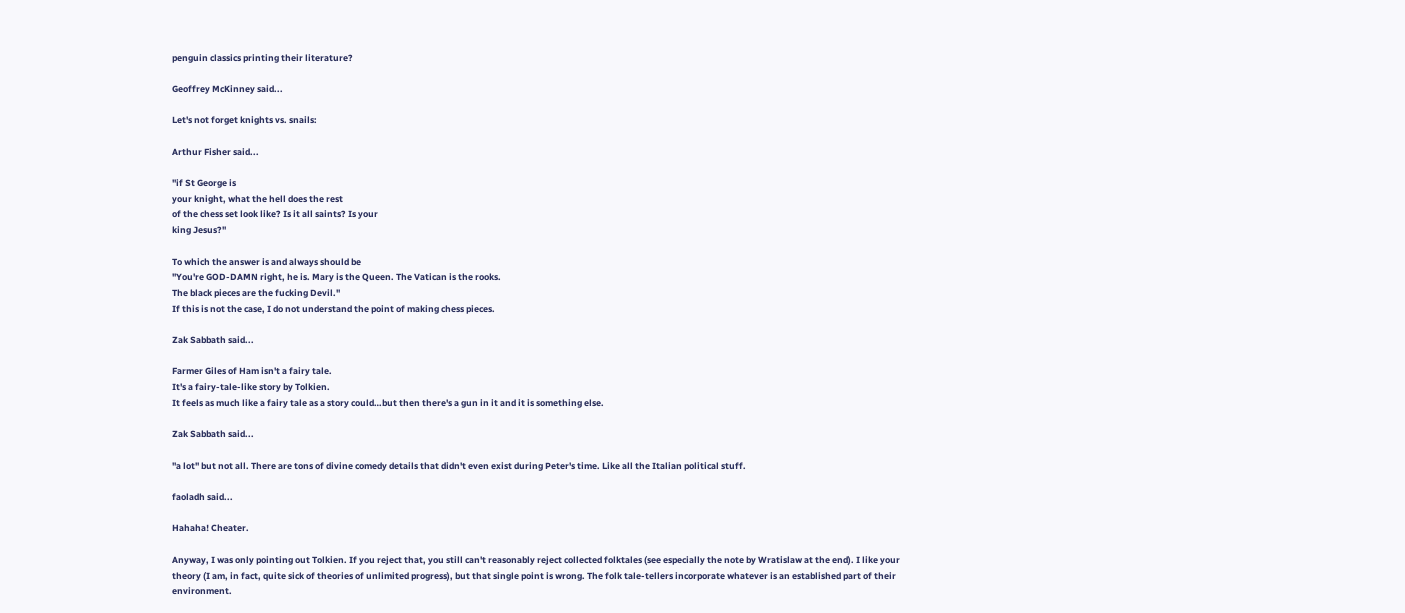penguin classics printing their literature?

Geoffrey McKinney said...

Let's not forget knights vs. snails:

Arthur Fisher said...

"if St George is
your knight, what the hell does the rest
of the chess set look like? Is it all saints? Is your
king Jesus?"

To which the answer is and always should be
"You're GOD-DAMN right, he is. Mary is the Queen. The Vatican is the rooks.
The black pieces are the fucking Devil."
If this is not the case, I do not understand the point of making chess pieces.

Zak Sabbath said...

Farmer Giles of Ham isn't a fairy tale.
It's a fairy-tale-like story by Tolkien.
It feels as much like a fairy tale as a story could…but then there's a gun in it and it is something else.

Zak Sabbath said...

"a lot" but not all. There are tons of divine comedy details that didn't even exist during Peter's time. Like all the Italian political stuff.

faoladh said...

Hahaha! Cheater.

Anyway, I was only pointing out Tolkien. If you reject that, you still can't reasonably reject collected folktales (see especially the note by Wratislaw at the end). I like your theory (I am, in fact, quite sick of theories of unlimited progress), but that single point is wrong. The folk tale-tellers incorporate whatever is an established part of their environment.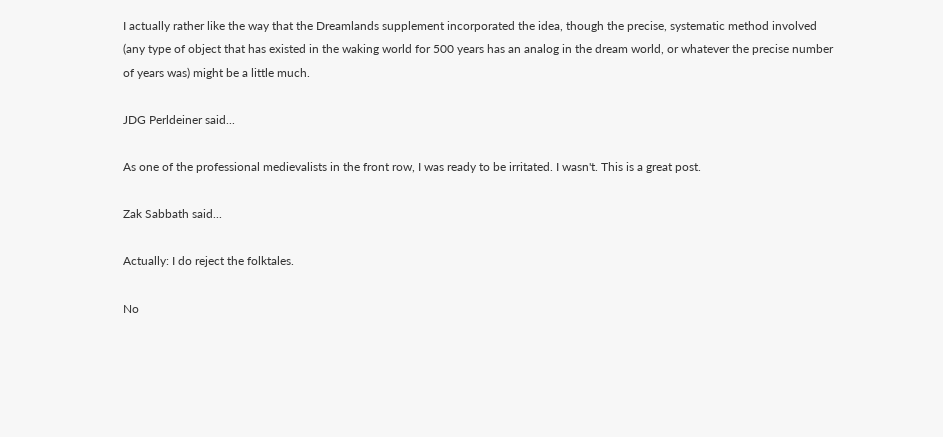I actually rather like the way that the Dreamlands supplement incorporated the idea, though the precise, systematic method involved (any type of object that has existed in the waking world for 500 years has an analog in the dream world, or whatever the precise number of years was) might be a little much.

JDG Perldeiner said...

As one of the professional medievalists in the front row, I was ready to be irritated. I wasn't. This is a great post.

Zak Sabbath said...

Actually: I do reject the folktales.

No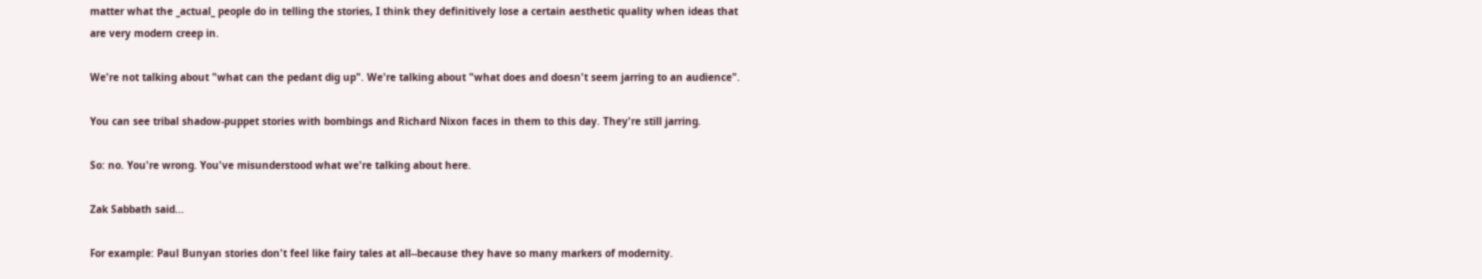matter what the _actual_ people do in telling the stories, I think they definitively lose a certain aesthetic quality when ideas that are very modern creep in.

We're not talking about "what can the pedant dig up". We're talking about "what does and doesn't seem jarring to an audience".

You can see tribal shadow-puppet stories with bombings and Richard Nixon faces in them to this day. They're still jarring.

So: no. You're wrong. You've misunderstood what we're talking about here.

Zak Sabbath said...

For example: Paul Bunyan stories don't feel like fairy tales at all--because they have so many markers of modernity.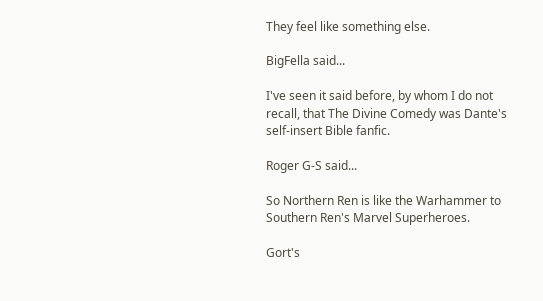They feel like something else.

BigFella said...

I've seen it said before, by whom I do not recall, that The Divine Comedy was Dante's self-insert Bible fanfic.

Roger G-S said...

So Northern Ren is like the Warhammer to Southern Ren's Marvel Superheroes.

Gort's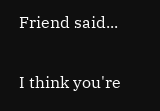Friend said...

I think you're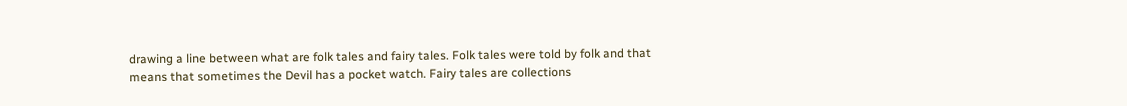drawing a line between what are folk tales and fairy tales. Folk tales were told by folk and that means that sometimes the Devil has a pocket watch. Fairy tales are collections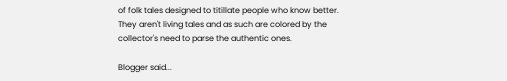of folk tales designed to titillate people who know better. They aren't living tales and as such are colored by the collector's need to parse the authentic ones.

Blogger said...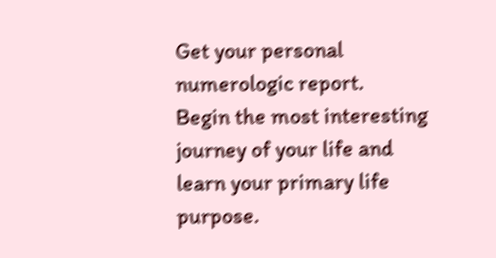Get your personal numerologic report.
Begin the most interesting journey of your life and learn your primary life purpose.